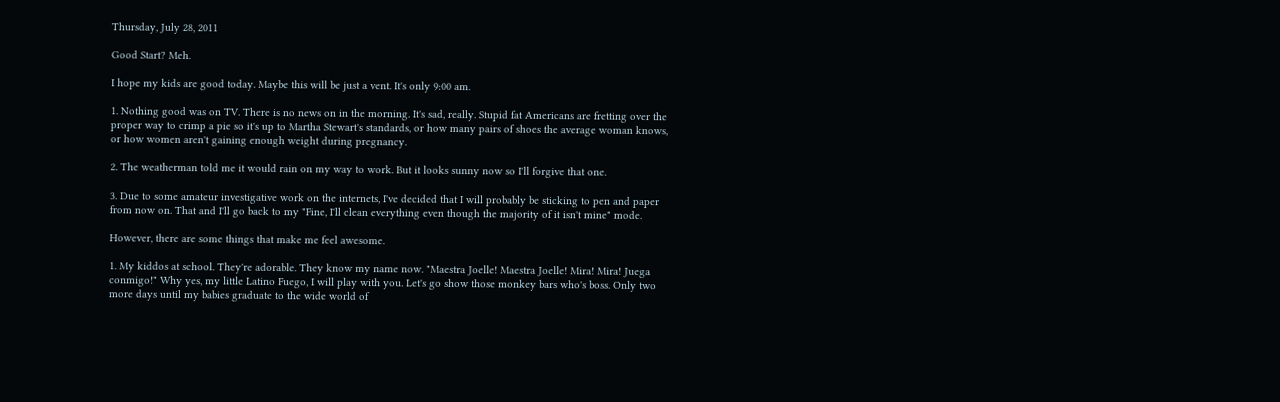Thursday, July 28, 2011

Good Start? Meh.

I hope my kids are good today. Maybe this will be just a vent. It's only 9:00 am.

1. Nothing good was on TV. There is no news on in the morning. It's sad, really. Stupid fat Americans are fretting over the proper way to crimp a pie so it's up to Martha Stewart's standards, or how many pairs of shoes the average woman knows, or how women aren't gaining enough weight during pregnancy.

2. The weatherman told me it would rain on my way to work. But it looks sunny now so I'll forgive that one.

3. Due to some amateur investigative work on the internets, I've decided that I will probably be sticking to pen and paper from now on. That and I'll go back to my "Fine, I'll clean everything even though the majority of it isn't mine" mode.

However, there are some things that make me feel awesome.

1. My kiddos at school. They're adorable. They know my name now. "Maestra Joelle! Maestra Joelle! Mira! Mira! Juega conmigo!" Why yes, my little Latino Fuego, I will play with you. Let's go show those monkey bars who's boss. Only two more days until my babies graduate to the wide world of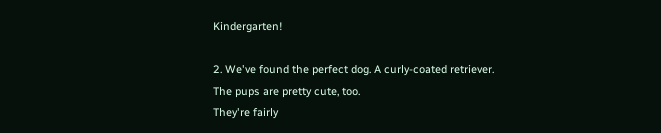Kindergarten!

2. We've found the perfect dog. A curly-coated retriever.
The pups are pretty cute, too.
They're fairly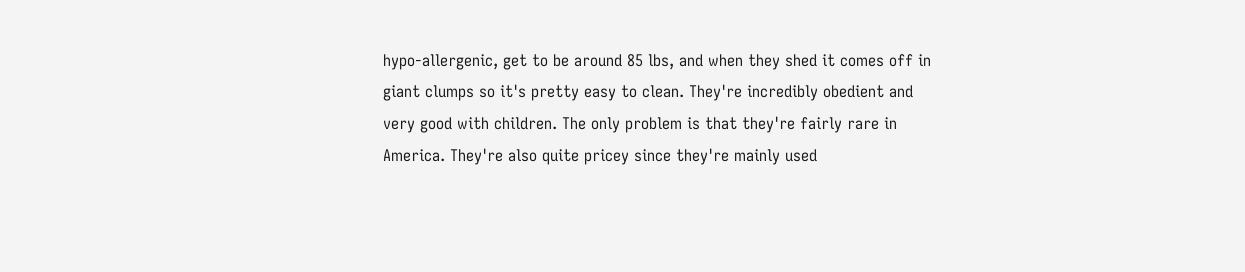hypo-allergenic, get to be around 85 lbs, and when they shed it comes off in giant clumps so it's pretty easy to clean. They're incredibly obedient and very good with children. The only problem is that they're fairly rare in America. They're also quite pricey since they're mainly used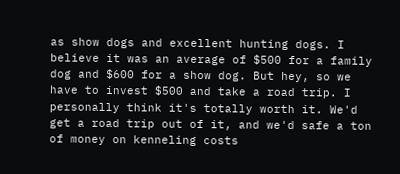as show dogs and excellent hunting dogs. I believe it was an average of $500 for a family dog and $600 for a show dog. But hey, so we have to invest $500 and take a road trip. I personally think it's totally worth it. We'd get a road trip out of it, and we'd safe a ton of money on kenneling costs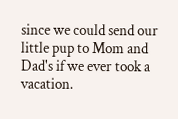since we could send our little pup to Mom and Dad's if we ever took a vacation.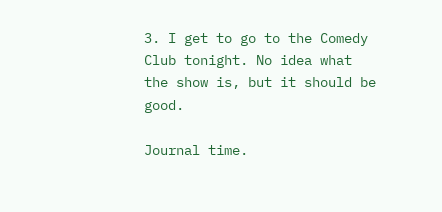3. I get to go to the Comedy Club tonight. No idea what the show is, but it should be good.

Journal time.